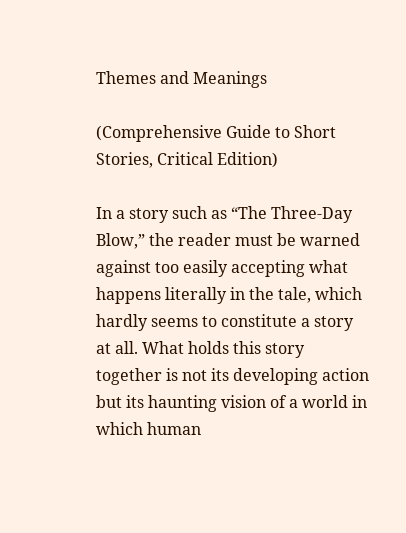Themes and Meanings

(Comprehensive Guide to Short Stories, Critical Edition)

In a story such as “The Three-Day Blow,” the reader must be warned against too easily accepting what happens literally in the tale, which hardly seems to constitute a story at all. What holds this story together is not its developing action but its haunting vision of a world in which human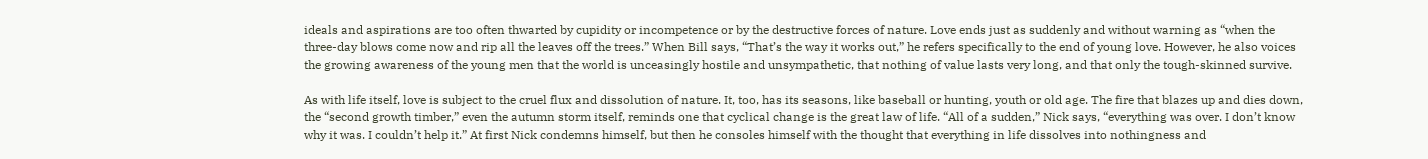ideals and aspirations are too often thwarted by cupidity or incompetence or by the destructive forces of nature. Love ends just as suddenly and without warning as “when the three-day blows come now and rip all the leaves off the trees.” When Bill says, “That’s the way it works out,” he refers specifically to the end of young love. However, he also voices the growing awareness of the young men that the world is unceasingly hostile and unsympathetic, that nothing of value lasts very long, and that only the tough-skinned survive.

As with life itself, love is subject to the cruel flux and dissolution of nature. It, too, has its seasons, like baseball or hunting, youth or old age. The fire that blazes up and dies down, the “second growth timber,” even the autumn storm itself, reminds one that cyclical change is the great law of life. “All of a sudden,” Nick says, “everything was over. I don’t know why it was. I couldn’t help it.” At first Nick condemns himself, but then he consoles himself with the thought that everything in life dissolves into nothingness and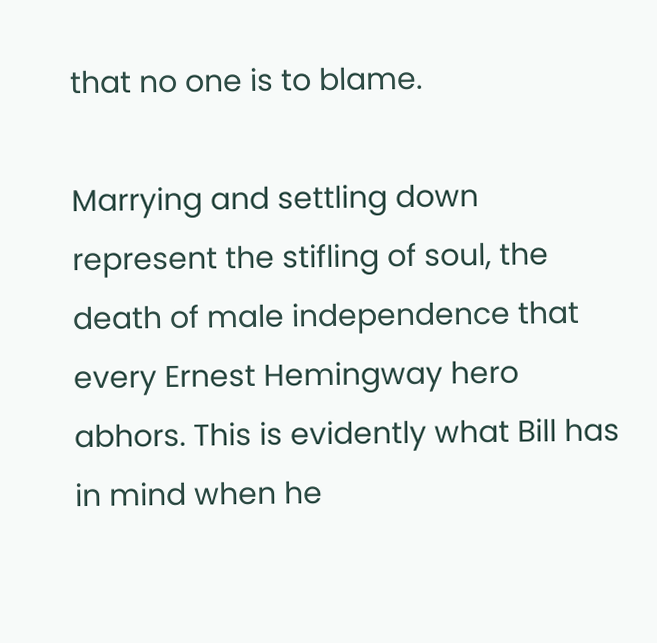that no one is to blame.

Marrying and settling down represent the stifling of soul, the death of male independence that every Ernest Hemingway hero abhors. This is evidently what Bill has in mind when he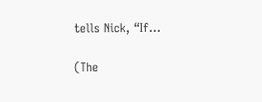tells Nick, “If...

(The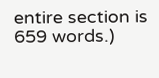entire section is 659 words.)